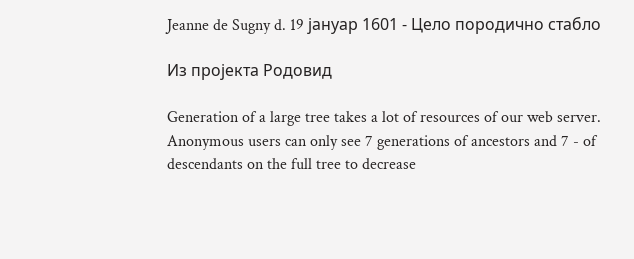Jeanne de Sugny d. 19 јануар 1601 - Цело породично стабло

Из пројекта Родовид

Generation of a large tree takes a lot of resources of our web server. Anonymous users can only see 7 generations of ancestors and 7 - of descendants on the full tree to decrease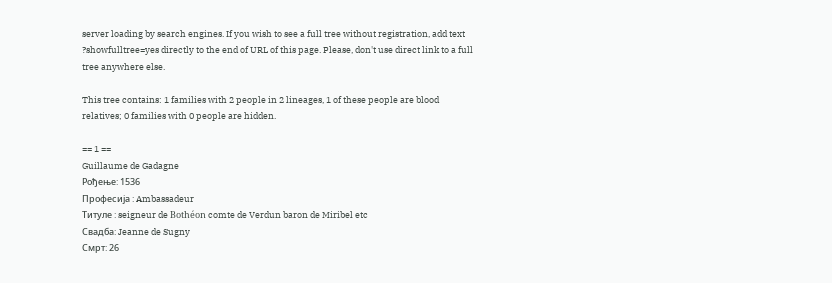server loading by search engines. If you wish to see a full tree without registration, add text ?showfulltree=yes directly to the end of URL of this page. Please, don't use direct link to a full tree anywhere else.

This tree contains: 1 families with 2 people in 2 lineages, 1 of these people are blood relatives; 0 families with 0 people are hidden.

== 1 ==
Guillaume de Gadagne
Рођење: 1536
Професија : Ambassadeur
Титуле : seigneur de Bothéon comte de Verdun baron de Miribel etc
Свадба: Jeanne de Sugny
Смрт: 26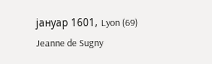јануар 1601, Lyon (69)
Jeanne de Sugny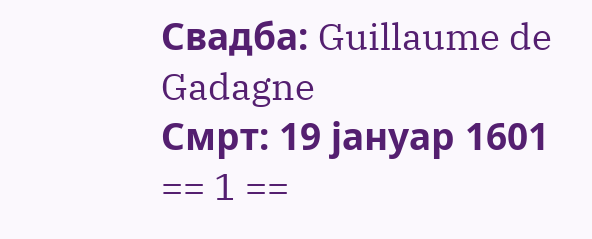Свадба: Guillaume de Gadagne
Смрт: 19 јануар 1601
== 1 ==